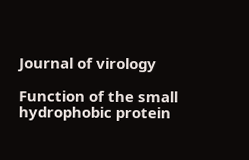Journal of virology

Function of the small hydrophobic protein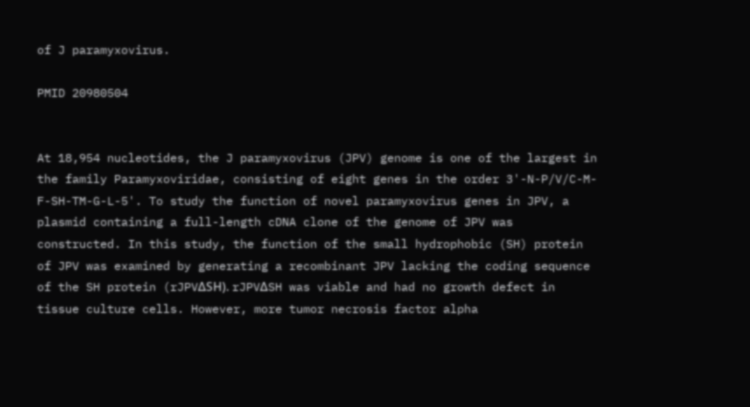of J paramyxovirus.

PMID 20980504


At 18,954 nucleotides, the J paramyxovirus (JPV) genome is one of the largest in the family Paramyxoviridae, consisting of eight genes in the order 3'-N-P/V/C-M-F-SH-TM-G-L-5'. To study the function of novel paramyxovirus genes in JPV, a plasmid containing a full-length cDNA clone of the genome of JPV was constructed. In this study, the function of the small hydrophobic (SH) protein of JPV was examined by generating a recombinant JPV lacking the coding sequence of the SH protein (rJPVΔSH). rJPVΔSH was viable and had no growth defect in tissue culture cells. However, more tumor necrosis factor alpha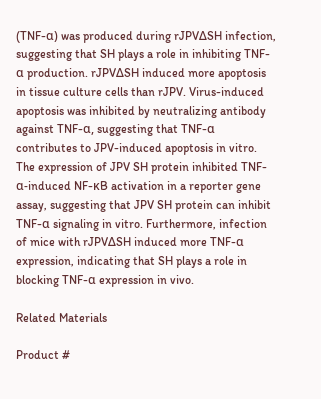(TNF-α) was produced during rJPVΔSH infection, suggesting that SH plays a role in inhibiting TNF-α production. rJPVΔSH induced more apoptosis in tissue culture cells than rJPV. Virus-induced apoptosis was inhibited by neutralizing antibody against TNF-α, suggesting that TNF-α contributes to JPV-induced apoptosis in vitro. The expression of JPV SH protein inhibited TNF-α-induced NF-κB activation in a reporter gene assay, suggesting that JPV SH protein can inhibit TNF-α signaling in vitro. Furthermore, infection of mice with rJPVΔSH induced more TNF-α expression, indicating that SH plays a role in blocking TNF-α expression in vivo.

Related Materials

Product #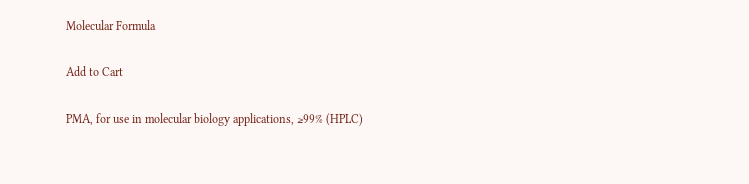Molecular Formula

Add to Cart

PMA, for use in molecular biology applications, ≥99% (HPLC)